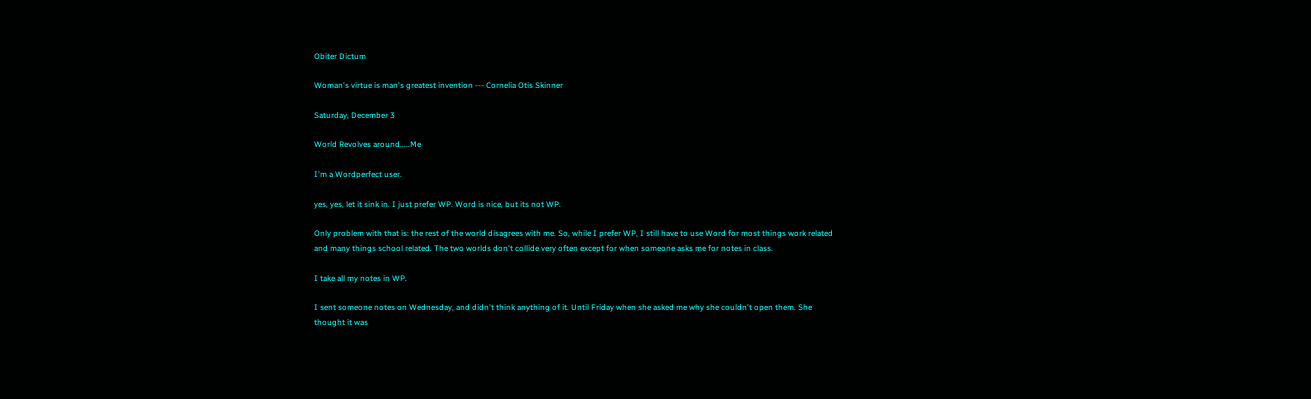Obiter Dictum

Woman's virtue is man's greatest invention --- Cornelia Otis Skinner

Saturday, December 3

World Revolves around.....Me

I'm a Wordperfect user.

yes, yes, let it sink in. I just prefer WP. Word is nice, but its not WP.

Only problem with that is: the rest of the world disagrees with me. So, while I prefer WP, I still have to use Word for most things work related and many things school related. The two worlds don't collide very often except for when someone asks me for notes in class.

I take all my notes in WP.

I sent someone notes on Wednesday, and didn't think anything of it. Until Friday when she asked me why she couldn't open them. She thought it was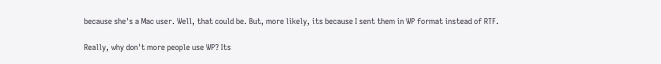because she's a Mac user. Well, that could be. But, more likely, its because I sent them in WP format instead of RTF.

Really, why don't more people use WP? Its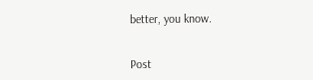better, you know.


Post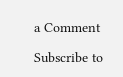a Comment

Subscribe to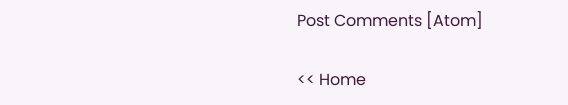Post Comments [Atom]

<< Home